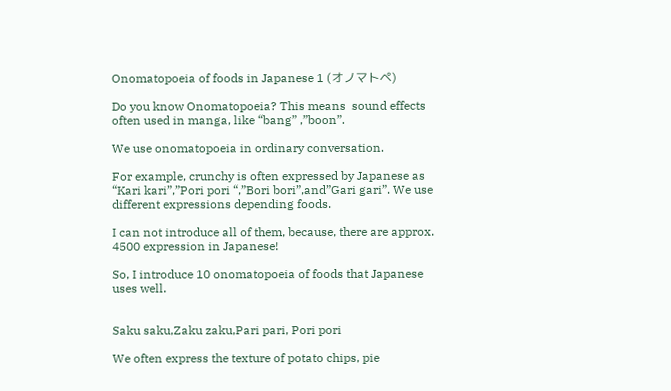Onomatopoeia of foods in Japanese 1 (オノマトペ)

Do you know Onomatopoeia? This means  sound effects often used in manga, like “bang” ,”boon”.

We use onomatopoeia in ordinary conversation.

For example, crunchy is often expressed by Japanese as “Kari kari”,”Pori pori “,”Bori bori”,and”Gari gari”. We use different expressions depending foods.

I can not introduce all of them, because, there are approx. 4500 expression in Japanese!

So, I introduce 10 onomatopoeia of foods that Japanese uses well.


Saku saku,Zaku zaku,Pari pari, Pori pori

We often express the texture of potato chips, pie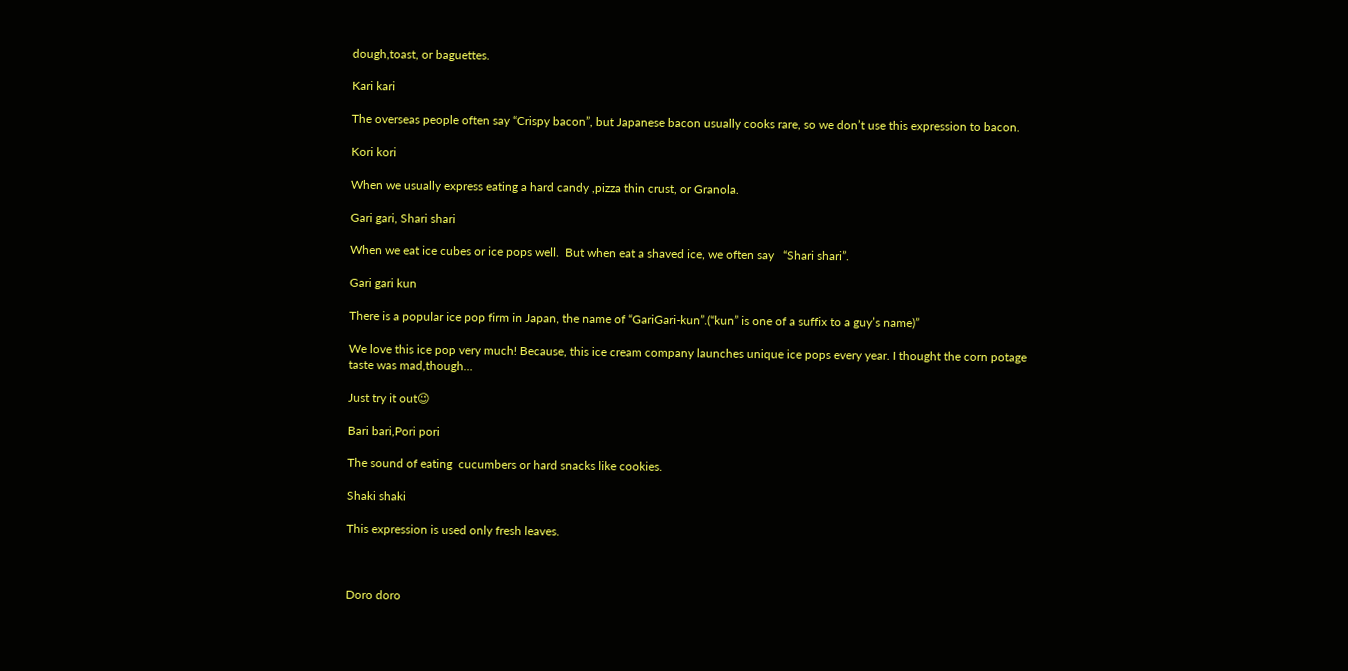dough,toast, or baguettes.

Kari kari

The overseas people often say “Crispy bacon”, but Japanese bacon usually cooks rare, so we don’t use this expression to bacon.

Kori kori

When we usually express eating a hard candy ,pizza thin crust, or Granola.

Gari gari, Shari shari

When we eat ice cubes or ice pops well.  But when eat a shaved ice, we often say   “Shari shari”.

Gari gari kun

There is a popular ice pop firm in Japan, the name of “GariGari-kun”.(“kun” is one of a suffix to a guy’s name)”

We love this ice pop very much! Because, this ice cream company launches unique ice pops every year. I thought the corn potage taste was mad,though…

Just try it out😉

Bari bari,Pori pori

The sound of eating  cucumbers or hard snacks like cookies.

Shaki shaki

This expression is used only fresh leaves.



Doro doro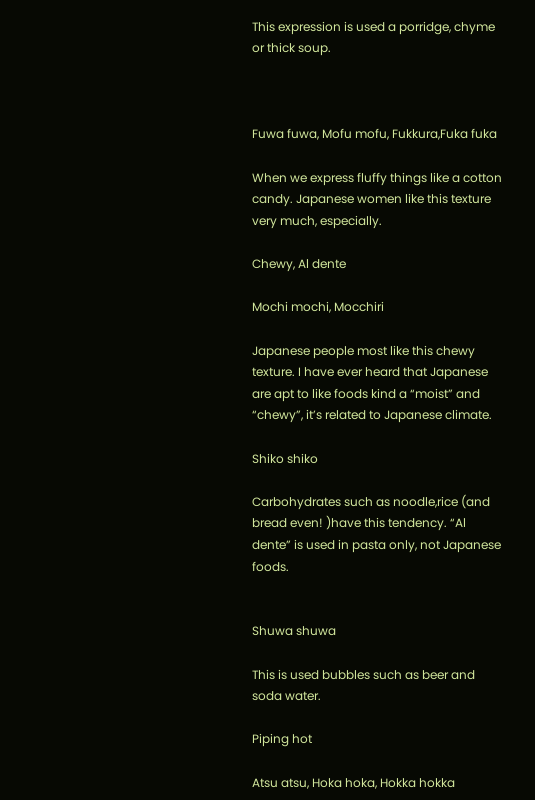This expression is used a porridge, chyme or thick soup.



Fuwa fuwa, Mofu mofu, Fukkura,Fuka fuka

When we express fluffy things like a cotton candy. Japanese women like this texture very much, especially.

Chewy, Al dente

Mochi mochi, Mocchiri

Japanese people most like this chewy texture. I have ever heard that Japanese are apt to like foods kind a “moist” and “chewy”, it’s related to Japanese climate.

Shiko shiko

Carbohydrates such as noodle,rice (and bread even! )have this tendency. “Al dente” is used in pasta only, not Japanese foods.


Shuwa shuwa

This is used bubbles such as beer and soda water.

Piping hot

Atsu atsu, Hoka hoka, Hokka hokka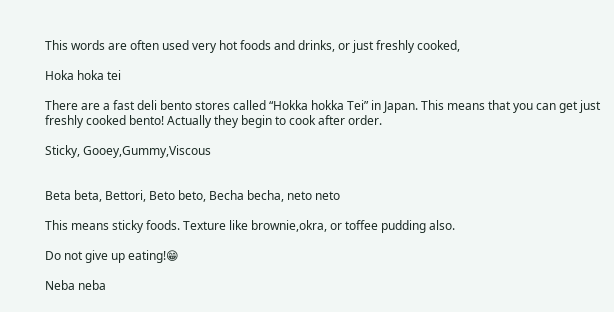This words are often used very hot foods and drinks, or just freshly cooked,

Hoka hoka tei

There are a fast deli bento stores called “Hokka hokka Tei” in Japan. This means that you can get just freshly cooked bento! Actually they begin to cook after order.

Sticky, Gooey,Gummy,Viscous


Beta beta, Bettori, Beto beto, Becha becha, neto neto

This means sticky foods. Texture like brownie,okra, or toffee pudding also.

Do not give up eating!😁

Neba neba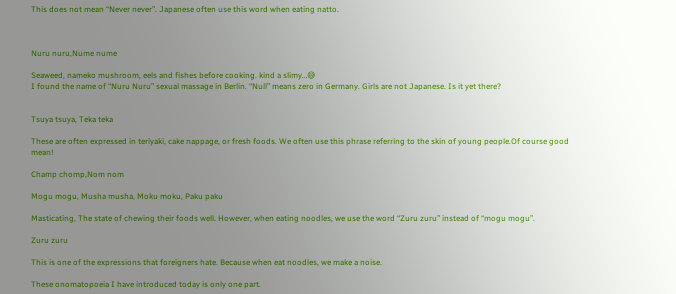This does not mean “Never never”. Japanese often use this word when eating natto.



Nuru nuru,Nume nume

Seaweed, nameko mushroom, eels and fishes before cooking. kind a slimy…😅
I found the name of “Nuru Nuru” sexual massage in Berlin. “Null” means zero in Germany. Girls are not Japanese. Is it yet there?


Tsuya tsuya, Teka teka

These are often expressed in teriyaki, cake nappage, or fresh foods. We often use this phrase referring to the skin of young people.Of course good mean!

Champ chomp,Nom nom

Mogu mogu, Musha musha, Moku moku, Paku paku

Masticating, The state of chewing their foods well. However, when eating noodles, we use the word “Zuru zuru” instead of “mogu mogu”.

Zuru zuru

This is one of the expressions that foreigners hate. Because when eat noodles, we make a noise.

These onomatopoeia I have introduced today is only one part.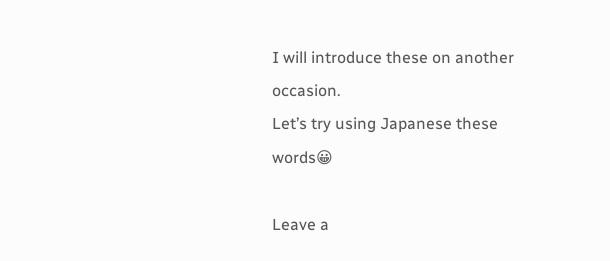I will introduce these on another occasion.
Let’s try using Japanese these words😀

Leave a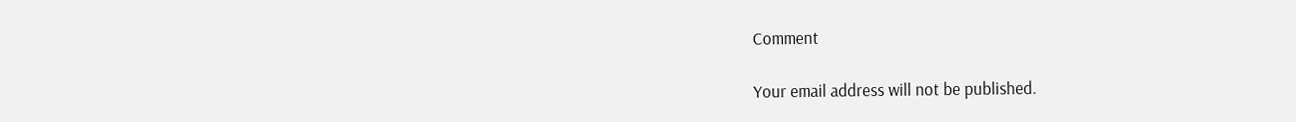Comment

Your email address will not be published.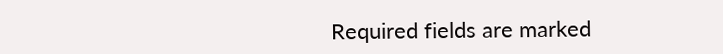Required fields are marked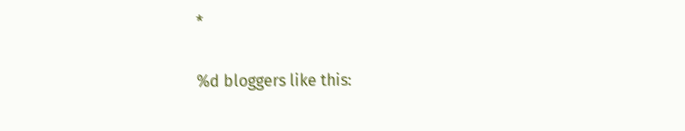*

%d bloggers like this: